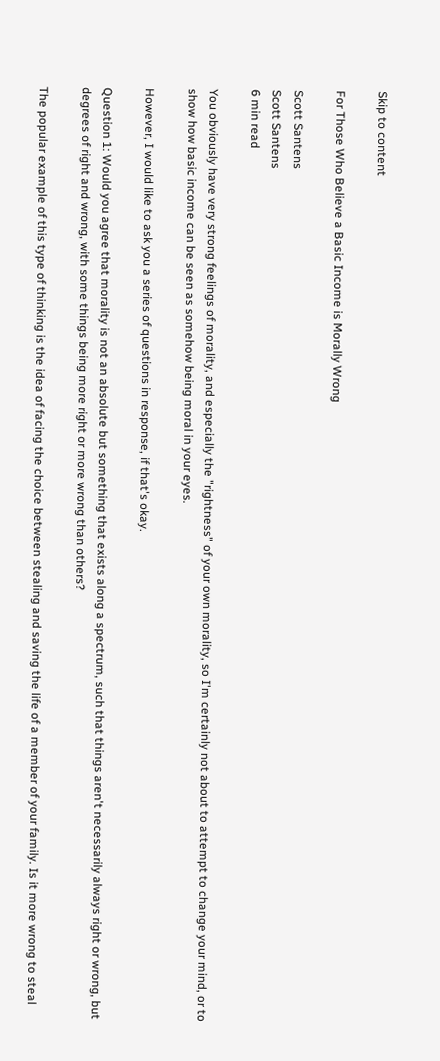Skip to content

For Those Who Believe a Basic Income is Morally Wrong

Scott Santens
Scott Santens
6 min read

You obviously have very strong feelings of morality, and especially the "rightness" of your own morality, so I'm certainly not about to attempt to change your mind, or to show how basic income can be seen as somehow being moral in your eyes.

However, I would like to ask you a series of questions in response, if that's okay.

Question 1: Would you agree that morality is not an absolute but something that exists along a spectrum, such that things aren't necessarily always right or wrong, but degrees of right and wrong, with some things being more right or more wrong than others?

The popular example of this type of thinking is the idea of facing the choice between stealing and saving the life of a member of your family. Is it more wrong to steal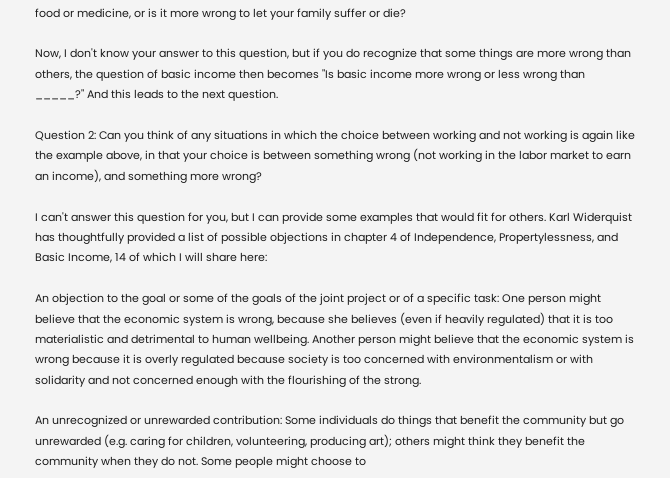food or medicine, or is it more wrong to let your family suffer or die?

Now, I don't know your answer to this question, but if you do recognize that some things are more wrong than others, the question of basic income then becomes "Is basic income more wrong or less wrong than _____?" And this leads to the next question.

Question 2: Can you think of any situations in which the choice between working and not working is again like the example above, in that your choice is between something wrong (not working in the labor market to earn an income), and something more wrong?

I can't answer this question for you, but I can provide some examples that would fit for others. Karl Widerquist has thoughtfully provided a list of possible objections in chapter 4 of Independence, Propertylessness, and Basic Income, 14 of which I will share here:

An objection to the goal or some of the goals of the joint project or of a specific task: One person might believe that the economic system is wrong, because she believes (even if heavily regulated) that it is too materialistic and detrimental to human wellbeing. Another person might believe that the economic system is wrong because it is overly regulated because society is too concerned with environmentalism or with solidarity and not concerned enough with the flourishing of the strong.

An unrecognized or unrewarded contribution: Some individuals do things that benefit the community but go unrewarded (e.g. caring for children, volunteering, producing art); others might think they benefit the community when they do not. Some people might choose to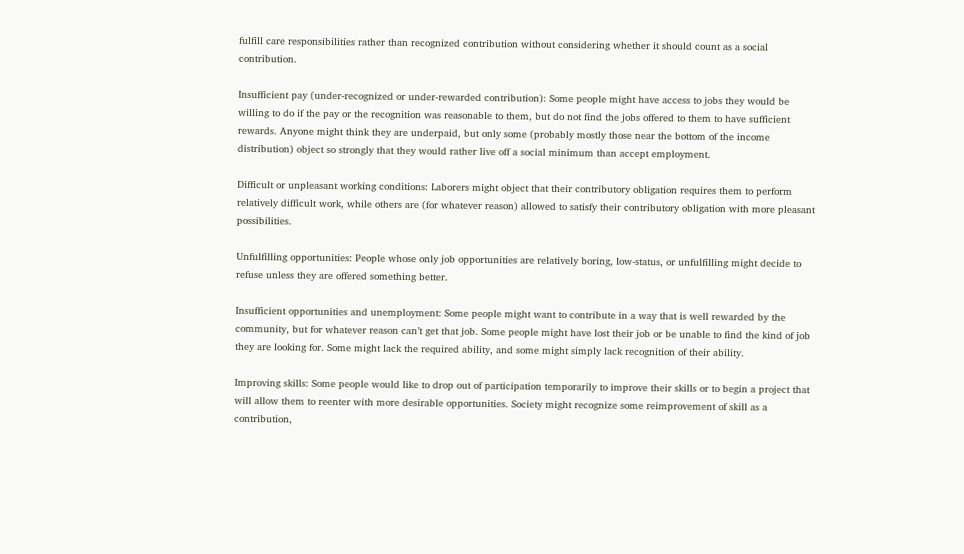fulfill care responsibilities rather than recognized contribution without considering whether it should count as a social contribution.

Insufficient pay (under-recognized or under-rewarded contribution): Some people might have access to jobs they would be willing to do if the pay or the recognition was reasonable to them, but do not find the jobs offered to them to have sufficient rewards. Anyone might think they are underpaid, but only some (probably mostly those near the bottom of the income distribution) object so strongly that they would rather live off a social minimum than accept employment.

Difficult or unpleasant working conditions: Laborers might object that their contributory obligation requires them to perform relatively difficult work, while others are (for whatever reason) allowed to satisfy their contributory obligation with more pleasant possibilities.

Unfulfilling opportunities: People whose only job opportunities are relatively boring, low-status, or unfulfilling might decide to refuse unless they are offered something better.

Insufficient opportunities and unemployment: Some people might want to contribute in a way that is well rewarded by the community, but for whatever reason can’t get that job. Some people might have lost their job or be unable to find the kind of job they are looking for. Some might lack the required ability, and some might simply lack recognition of their ability.

Improving skills: Some people would like to drop out of participation temporarily to improve their skills or to begin a project that will allow them to reenter with more desirable opportunities. Society might recognize some reimprovement of skill as a contribution,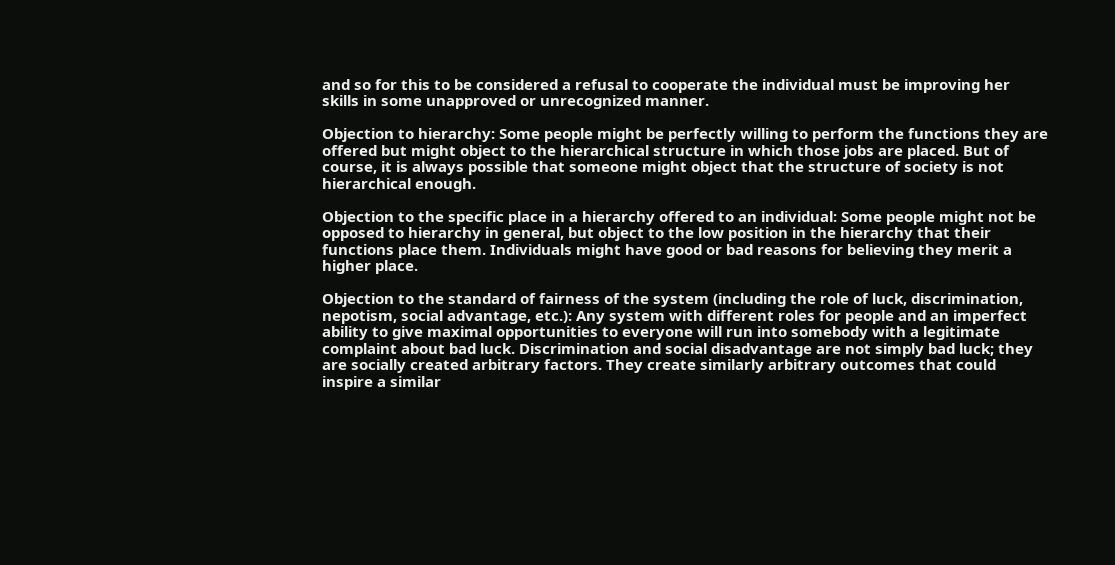and so for this to be considered a refusal to cooperate the individual must be improving her skills in some unapproved or unrecognized manner.

Objection to hierarchy: Some people might be perfectly willing to perform the functions they are offered but might object to the hierarchical structure in which those jobs are placed. But of course, it is always possible that someone might object that the structure of society is not hierarchical enough.

Objection to the specific place in a hierarchy offered to an individual: Some people might not be opposed to hierarchy in general, but object to the low position in the hierarchy that their functions place them. Individuals might have good or bad reasons for believing they merit a higher place.

Objection to the standard of fairness of the system (including the role of luck, discrimination, nepotism, social advantage, etc.): Any system with different roles for people and an imperfect ability to give maximal opportunities to everyone will run into somebody with a legitimate complaint about bad luck. Discrimination and social disadvantage are not simply bad luck; they are socially created arbitrary factors. They create similarly arbitrary outcomes that could inspire a similar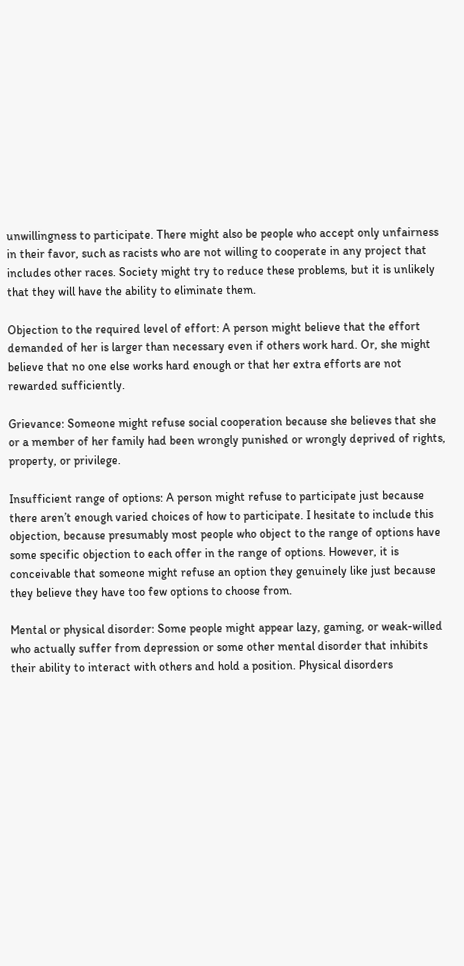unwillingness to participate. There might also be people who accept only unfairness in their favor, such as racists who are not willing to cooperate in any project that includes other races. Society might try to reduce these problems, but it is unlikely that they will have the ability to eliminate them.

Objection to the required level of effort: A person might believe that the effort demanded of her is larger than necessary even if others work hard. Or, she might believe that no one else works hard enough or that her extra efforts are not rewarded sufficiently.

Grievance: Someone might refuse social cooperation because she believes that she or a member of her family had been wrongly punished or wrongly deprived of rights, property, or privilege.

Insufficient range of options: A person might refuse to participate just because there aren’t enough varied choices of how to participate. I hesitate to include this objection, because presumably most people who object to the range of options have some specific objection to each offer in the range of options. However, it is conceivable that someone might refuse an option they genuinely like just because they believe they have too few options to choose from.

Mental or physical disorder: Some people might appear lazy, gaming, or weak-willed who actually suffer from depression or some other mental disorder that inhibits their ability to interact with others and hold a position. Physical disorders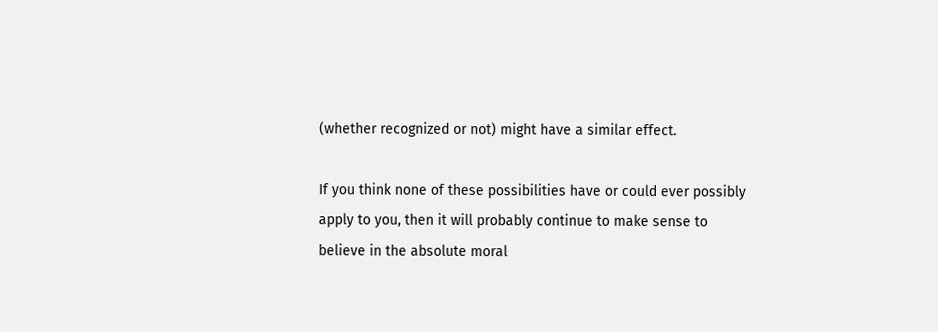(whether recognized or not) might have a similar effect.

If you think none of these possibilities have or could ever possibly apply to you, then it will probably continue to make sense to believe in the absolute moral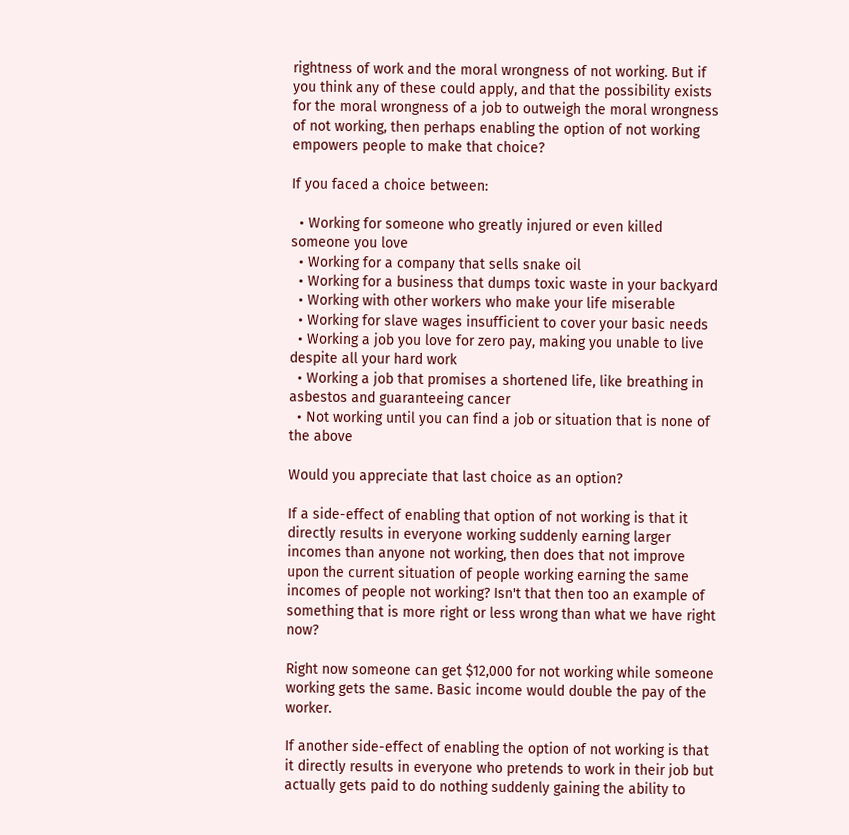rightness of work and the moral wrongness of not working. But if you think any of these could apply, and that the possibility exists for the moral wrongness of a job to outweigh the moral wrongness of not working, then perhaps enabling the option of not working empowers people to make that choice?

If you faced a choice between:

  • Working for someone who greatly injured or even killed someone you love
  • Working for a company that sells snake oil
  • Working for a business that dumps toxic waste in your backyard
  • Working with other workers who make your life miserable
  • Working for slave wages insufficient to cover your basic needs
  • Working a job you love for zero pay, making you unable to live despite all your hard work
  • Working a job that promises a shortened life, like breathing in asbestos and guaranteeing cancer
  • Not working until you can find a job or situation that is none of the above

Would you appreciate that last choice as an option?

If a side-effect of enabling that option of not working is that it directly results in everyone working suddenly earning larger incomes than anyone not working, then does that not improve upon the current situation of people working earning the same incomes of people not working? Isn't that then too an example of something that is more right or less wrong than what we have right now?

Right now someone can get $12,000 for not working while someone working gets the same. Basic income would double the pay of the worker.

If another side-effect of enabling the option of not working is that it directly results in everyone who pretends to work in their job but actually gets paid to do nothing suddenly gaining the ability to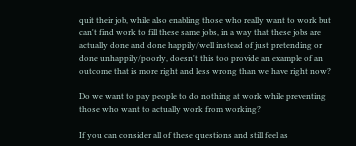quit their job, while also enabling those who really want to work but can't find work to fill these same jobs, in a way that these jobs are actually done and done happily/well instead of just pretending or done unhappily/poorly, doesn't this too provide an example of an outcome that is more right and less wrong than we have right now?

Do we want to pay people to do nothing at work while preventing those who want to actually work from working?

If you can consider all of these questions and still feel as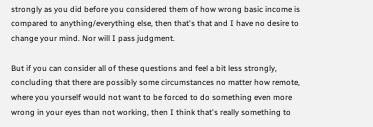strongly as you did before you considered them of how wrong basic income is compared to anything/everything else, then that's that and I have no desire to change your mind. Nor will I pass judgment.

But if you can consider all of these questions and feel a bit less strongly, concluding that there are possibly some circumstances no matter how remote, where you yourself would not want to be forced to do something even more wrong in your eyes than not working, then I think that's really something to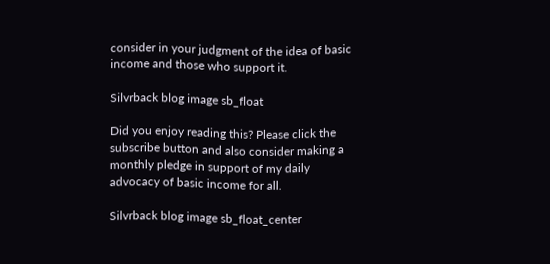consider in your judgment of the idea of basic income and those who support it.

Silvrback blog image sb_float

Did you enjoy reading this? Please click the subscribe button and also consider making a monthly pledge in support of my daily advocacy of basic income for all.

Silvrback blog image sb_float_center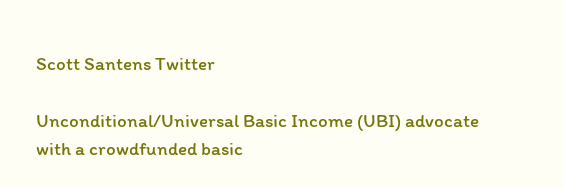Scott Santens Twitter

Unconditional/Universal Basic Income (UBI) advocate with a crowdfunded basic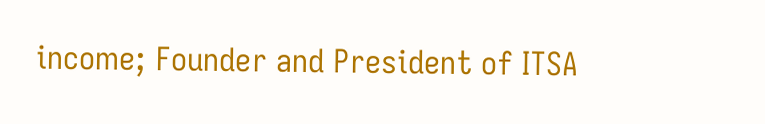income; Founder and President of ITSA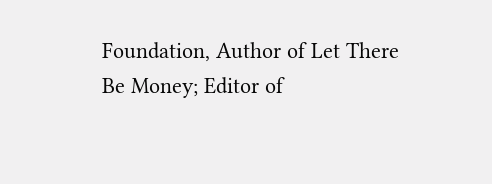Foundation, Author of Let There Be Money; Editor of